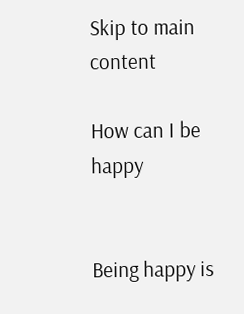Skip to main content

How can I be happy


Being happy is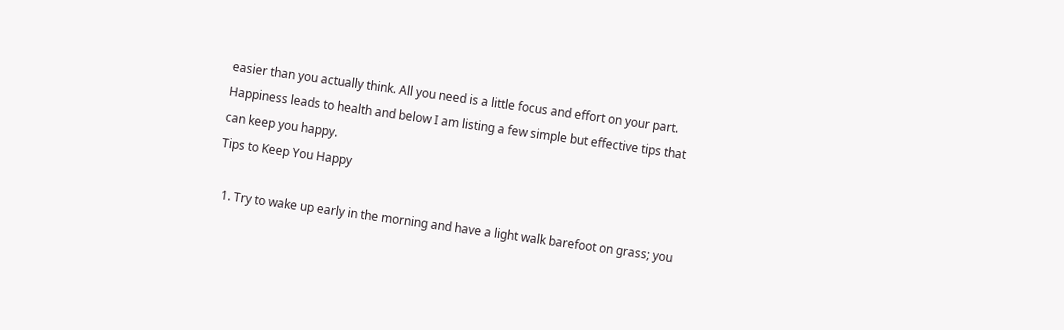easier than you actually think. All you need is a little focus and effort on your part. Happiness leads to health and below I am listing a few simple but effective tips that can keep you happy.
Tips to Keep You Happy

  1. Try to wake up early in the morning and have a light walk barefoot on grass; you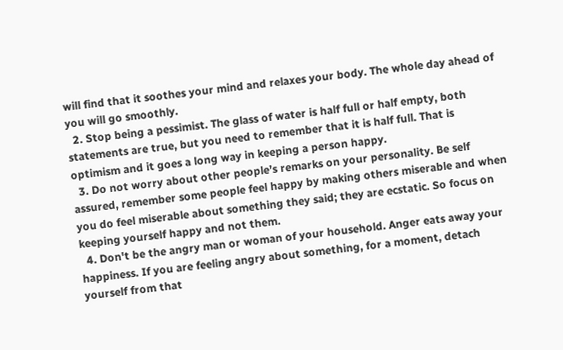will find that it soothes your mind and relaxes your body. The whole day ahead of you will go smoothly.
  2. Stop being a pessimist. The glass of water is half full or half empty, both statements are true, but you need to remember that it is half full. That is optimism and it goes a long way in keeping a person happy.
  3. Do not worry about other people’s remarks on your personality. Be self assured, remember some people feel happy by making others miserable and when you do feel miserable about something they said; they are ecstatic. So focus on keeping yourself happy and not them.
  4. Don't be the angry man or woman of your household. Anger eats away your happiness. If you are feeling angry about something, for a moment, detach yourself from that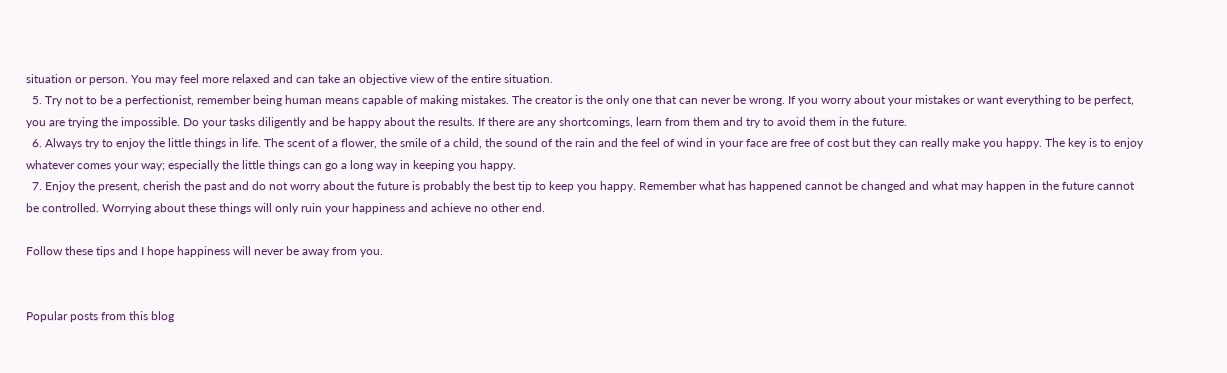situation or person. You may feel more relaxed and can take an objective view of the entire situation.
  5. Try not to be a perfectionist, remember being human means capable of making mistakes. The creator is the only one that can never be wrong. If you worry about your mistakes or want everything to be perfect, you are trying the impossible. Do your tasks diligently and be happy about the results. If there are any shortcomings, learn from them and try to avoid them in the future.
  6. Always try to enjoy the little things in life. The scent of a flower, the smile of a child, the sound of the rain and the feel of wind in your face are free of cost but they can really make you happy. The key is to enjoy whatever comes your way; especially the little things can go a long way in keeping you happy.
  7. Enjoy the present, cherish the past and do not worry about the future is probably the best tip to keep you happy. Remember what has happened cannot be changed and what may happen in the future cannot be controlled. Worrying about these things will only ruin your happiness and achieve no other end.

Follow these tips and I hope happiness will never be away from you.


Popular posts from this blog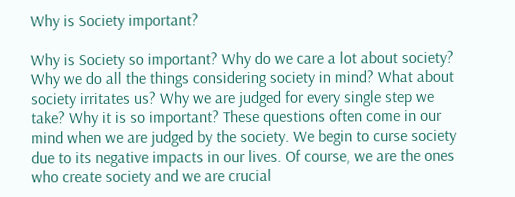Why is Society important?

Why is Society so important? Why do we care a lot about society? Why we do all the things considering society in mind? What about society irritates us? Why we are judged for every single step we take? Why it is so important? These questions often come in our mind when we are judged by the society. We begin to curse society due to its negative impacts in our lives. Of course, we are the ones who create society and we are crucial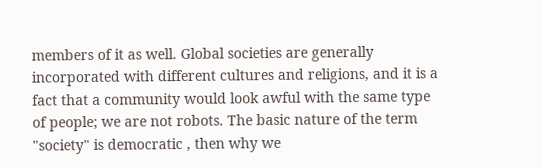members of it as well. Global societies are generally incorporated with different cultures and religions, and it is a fact that a community would look awful with the same type of people; we are not robots. The basic nature of the term "society" is democratic , then why we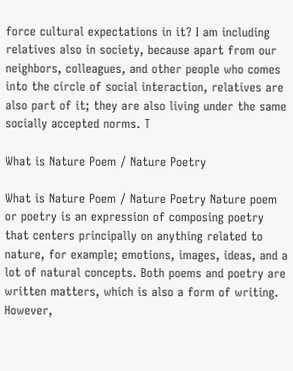force cultural expectations in it? I am including relatives also in society, because apart from our neighbors, colleagues, and other people who comes into the circle of social interaction, relatives are also part of it; they are also living under the same socially accepted norms. T

What is Nature Poem / Nature Poetry

What is Nature Poem / Nature Poetry Nature poem or poetry is an expression of composing poetry that centers principally on anything related to nature, for example; emotions, images, ideas, and a lot of natural concepts. Both poems and poetry are written matters, which is also a form of writing. However,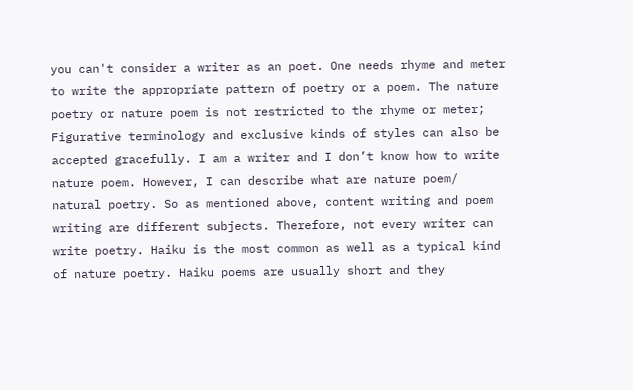you can't consider a writer as an poet. One needs rhyme and meter to write the appropriate pattern of poetry or a poem. The nature poetry or nature poem is not restricted to the rhyme or meter; Figurative terminology and exclusive kinds of styles can also be accepted gracefully. I am a writer and I don’t know how to write nature poem. However, I can describe what are nature poem/ natural poetry. So as mentioned above, content writing and poem writing are different subjects. Therefore, not every writer can write poetry. Haiku is the most common as well as a typical kind of nature poetry. Haiku poems are usually short and they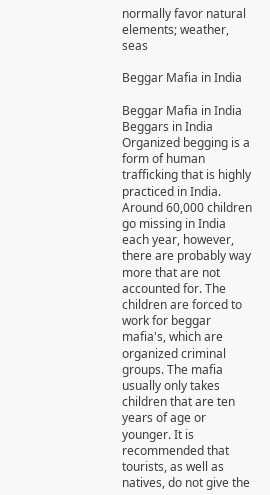normally favor natural elements; weather, seas

Beggar Mafia in India

Beggar Mafia in India Beggars in India Organized begging is a form of human trafficking that is highly practiced in India. Around 60,000 children go missing in India each year, however, there are probably way more that are not accounted for. The children are forced to work for beggar mafia's, which are organized criminal groups. The mafia usually only takes children that are ten years of age or younger. It is recommended that tourists, as well as natives, do not give the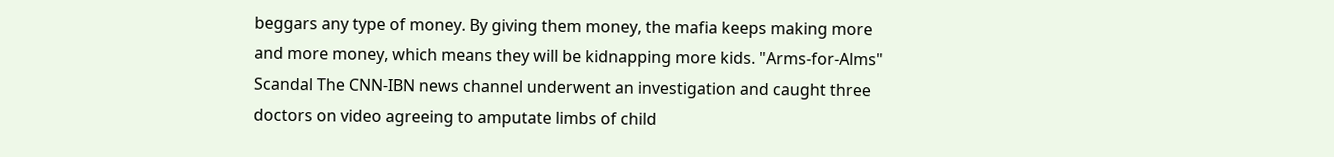beggars any type of money. By giving them money, the mafia keeps making more and more money, which means they will be kidnapping more kids. "Arms-for-Alms" Scandal The CNN-IBN news channel underwent an investigation and caught three doctors on video agreeing to amputate limbs of child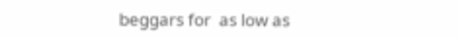beggars for  as low as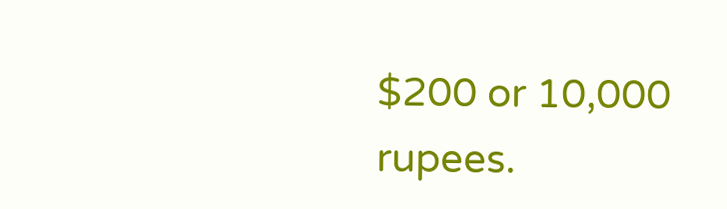$200 or 10,000 rupees.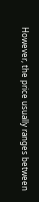However, the price usually ranges between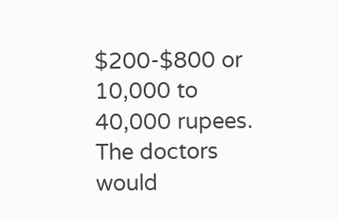$200-$800 or 10,000 to 40,000 rupees. The doctors would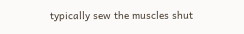typically sew the muscles shut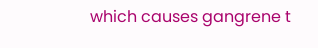which causes gangrene t